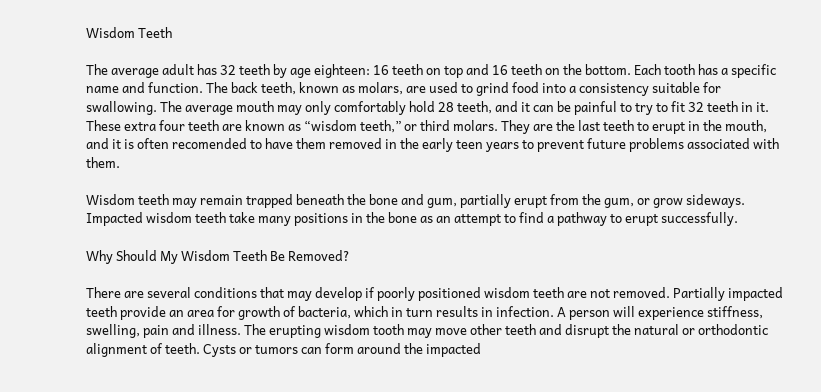Wisdom Teeth

The average adult has 32 teeth by age eighteen: 16 teeth on top and 16 teeth on the bottom. Each tooth has a specific name and function. The back teeth, known as molars, are used to grind food into a consistency suitable for swallowing. The average mouth may only comfortably hold 28 teeth, and it can be painful to try to fit 32 teeth in it. These extra four teeth are known as “wisdom teeth,” or third molars. They are the last teeth to erupt in the mouth, and it is often recomended to have them removed in the early teen years to prevent future problems associated with them.

Wisdom teeth may remain trapped beneath the bone and gum, partially erupt from the gum, or grow sideways. Impacted wisdom teeth take many positions in the bone as an attempt to find a pathway to erupt successfully.

Why Should My Wisdom Teeth Be Removed?

There are several conditions that may develop if poorly positioned wisdom teeth are not removed. Partially impacted teeth provide an area for growth of bacteria, which in turn results in infection. A person will experience stiffness, swelling, pain and illness. The erupting wisdom tooth may move other teeth and disrupt the natural or orthodontic alignment of teeth. Cysts or tumors can form around the impacted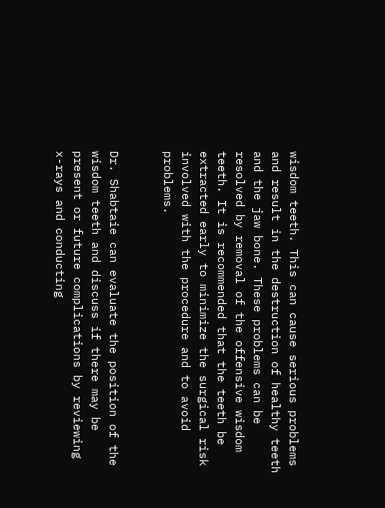wisdom teeth. This can cause serious problems and result in the destruction of healthy teeth and the jaw bone. These problems can be resolved by removal of the offensive wisdom teeth. It is recommended that the teeth be extracted early to minimize the surgical risk involved with the procedure and to avoid problems.


Dr. Shabtaie can evaluate the position of the wisdom teeth and discuss if there may be present or future complications by reviewing x-rays and conducting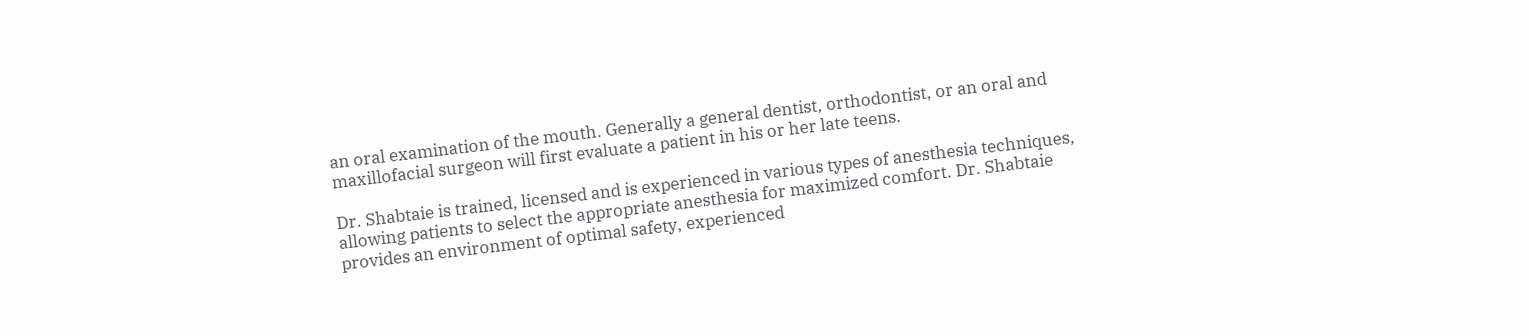an oral examination of the mouth. Generally a general dentist, orthodontist, or an oral and maxillofacial surgeon will first evaluate a patient in his or her late teens.

Dr. Shabtaie is trained, licensed and is experienced in various types of anesthesia techniques, allowing patients to select the appropriate anesthesia for maximized comfort. Dr. Shabtaie provides an environment of optimal safety, experienced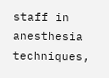staff in anesthesia techniques,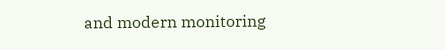and modern monitoring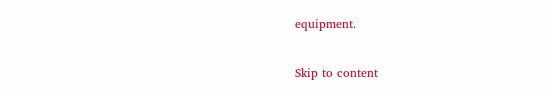equipment.

Skip to content